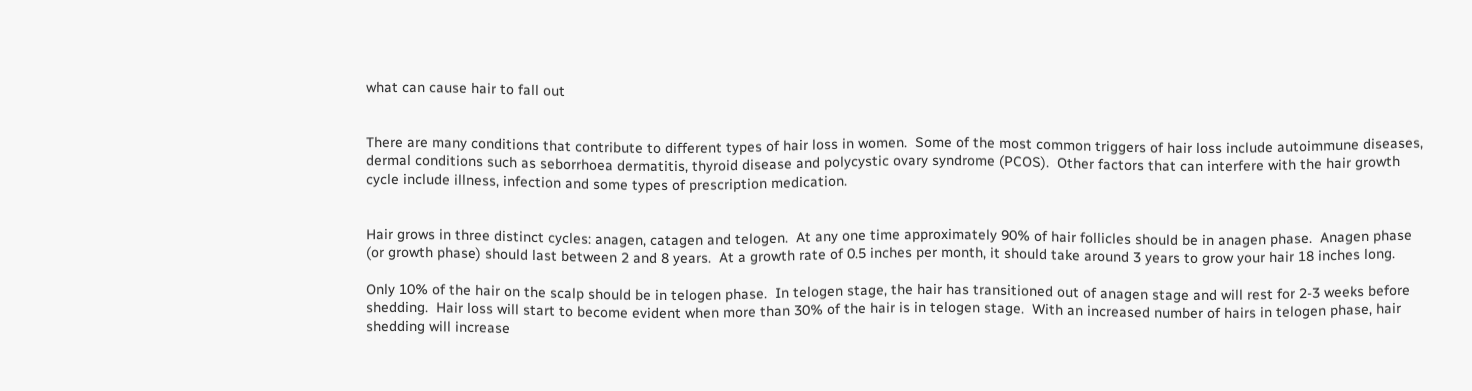what can cause hair to fall out


There are many conditions that contribute to different types of hair loss in women.  Some of the most common triggers of hair loss include autoimmune diseases, dermal conditions such as seborrhoea dermatitis, thyroid disease and polycystic ovary syndrome (PCOS).  Other factors that can interfere with the hair growth cycle include illness, infection and some types of prescription medication.


Hair grows in three distinct cycles: anagen, catagen and telogen.  At any one time approximately 90% of hair follicles should be in anagen phase.  Anagen phase (or growth phase) should last between 2 and 8 years.  At a growth rate of 0.5 inches per month, it should take around 3 years to grow your hair 18 inches long.

Only 10% of the hair on the scalp should be in telogen phase.  In telogen stage, the hair has transitioned out of anagen stage and will rest for 2-3 weeks before shedding.  Hair loss will start to become evident when more than 30% of the hair is in telogen stage.  With an increased number of hairs in telogen phase, hair shedding will increase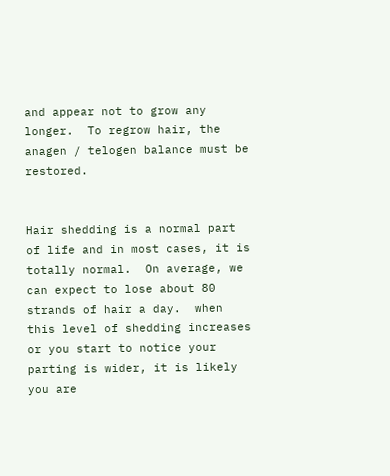and appear not to grow any longer.  To regrow hair, the anagen / telogen balance must be restored.


Hair shedding is a normal part of life and in most cases, it is totally normal.  On average, we can expect to lose about 80 strands of hair a day.  when this level of shedding increases or you start to notice your parting is wider, it is likely you are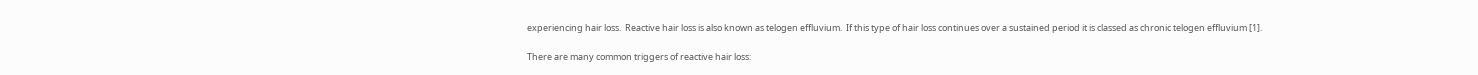experiencing hair loss.  Reactive hair loss is also known as telogen effluvium.  If this type of hair loss continues over a sustained period it is classed as chronic telogen effluvium [1].

There are many common triggers of reactive hair loss: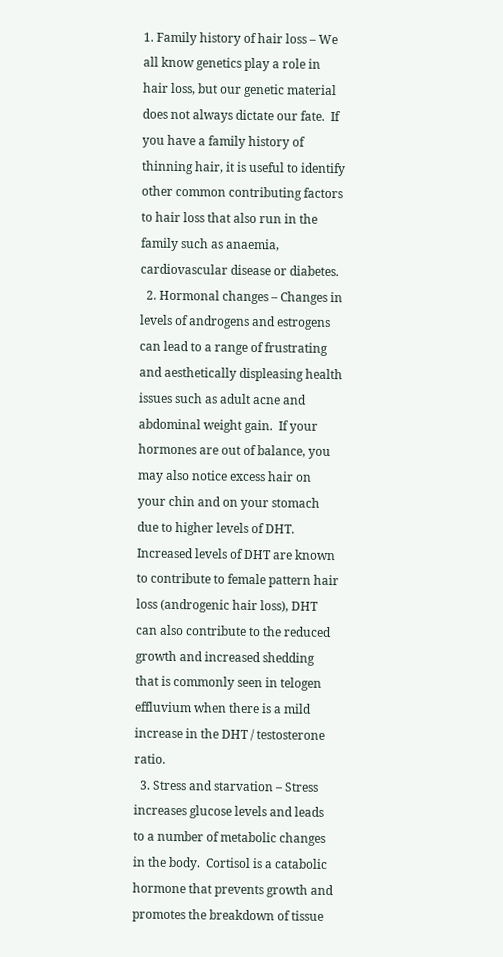1. Family history of hair loss – We all know genetics play a role in hair loss, but our genetic material does not always dictate our fate.  If you have a family history of thinning hair, it is useful to identify other common contributing factors to hair loss that also run in the family such as anaemia, cardiovascular disease or diabetes.
  2. Hormonal changes – Changes in levels of androgens and estrogens can lead to a range of frustrating and aesthetically displeasing health issues such as adult acne and abdominal weight gain.  If your hormones are out of balance, you may also notice excess hair on your chin and on your stomach due to higher levels of DHT.  Increased levels of DHT are known to contribute to female pattern hair loss (androgenic hair loss), DHT can also contribute to the reduced growth and increased shedding that is commonly seen in telogen effluvium when there is a mild increase in the DHT / testosterone ratio.
  3. Stress and starvation – Stress increases glucose levels and leads to a number of metabolic changes in the body.  Cortisol is a catabolic hormone that prevents growth and promotes the breakdown of tissue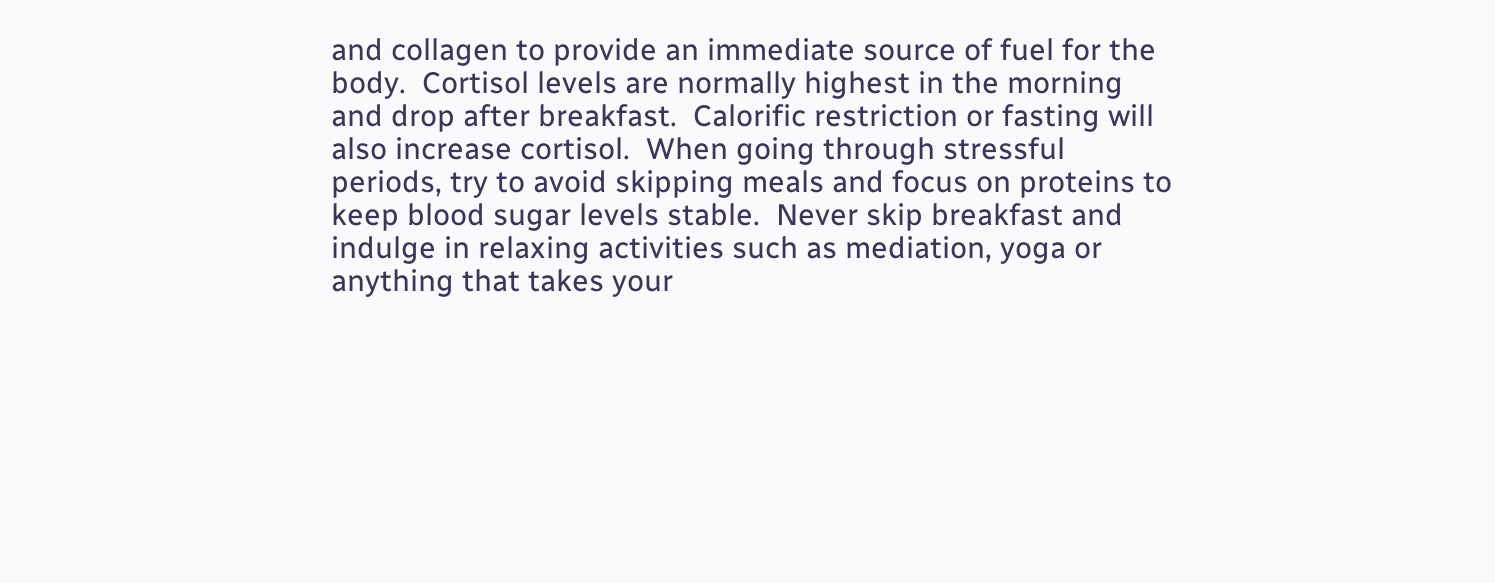and collagen to provide an immediate source of fuel for the body.  Cortisol levels are normally highest in the morning and drop after breakfast.  Calorific restriction or fasting will also increase cortisol.  When going through stressful periods, try to avoid skipping meals and focus on proteins to keep blood sugar levels stable.  Never skip breakfast and indulge in relaxing activities such as mediation, yoga or anything that takes your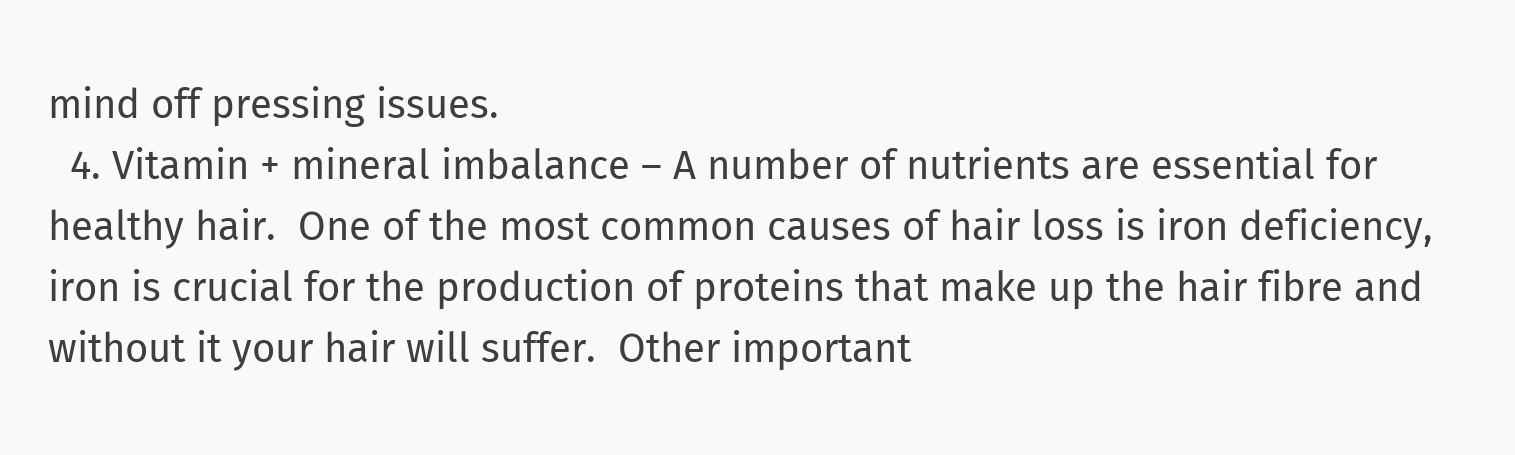mind off pressing issues.
  4. Vitamin + mineral imbalance – A number of nutrients are essential for healthy hair.  One of the most common causes of hair loss is iron deficiency, iron is crucial for the production of proteins that make up the hair fibre and without it your hair will suffer.  Other important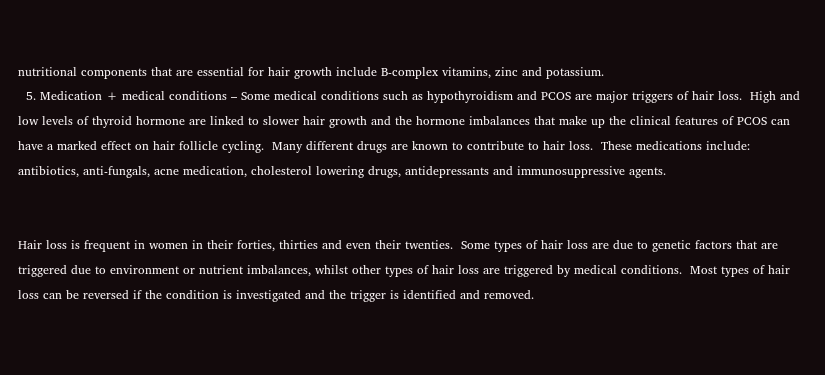nutritional components that are essential for hair growth include B-complex vitamins, zinc and potassium.
  5. Medication + medical conditions – Some medical conditions such as hypothyroidism and PCOS are major triggers of hair loss.  High and low levels of thyroid hormone are linked to slower hair growth and the hormone imbalances that make up the clinical features of PCOS can have a marked effect on hair follicle cycling.  Many different drugs are known to contribute to hair loss.  These medications include: antibiotics, anti-fungals, acne medication, cholesterol lowering drugs, antidepressants and immunosuppressive agents.


Hair loss is frequent in women in their forties, thirties and even their twenties.  Some types of hair loss are due to genetic factors that are triggered due to environment or nutrient imbalances, whilst other types of hair loss are triggered by medical conditions.  Most types of hair loss can be reversed if the condition is investigated and the trigger is identified and removed.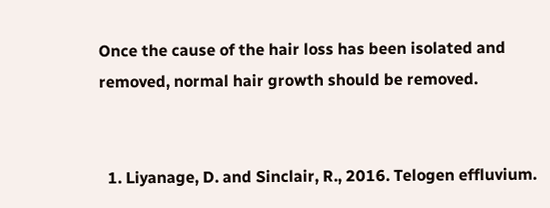Once the cause of the hair loss has been isolated and removed, normal hair growth should be removed.


  1. Liyanage, D. and Sinclair, R., 2016. Telogen effluvium.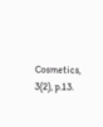Cosmetics, 3(2), p.13.